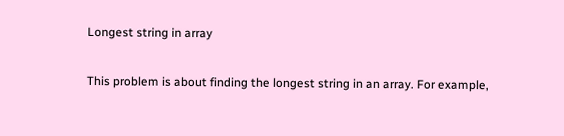Longest string in array

This problem is about finding the longest string in an array. For example,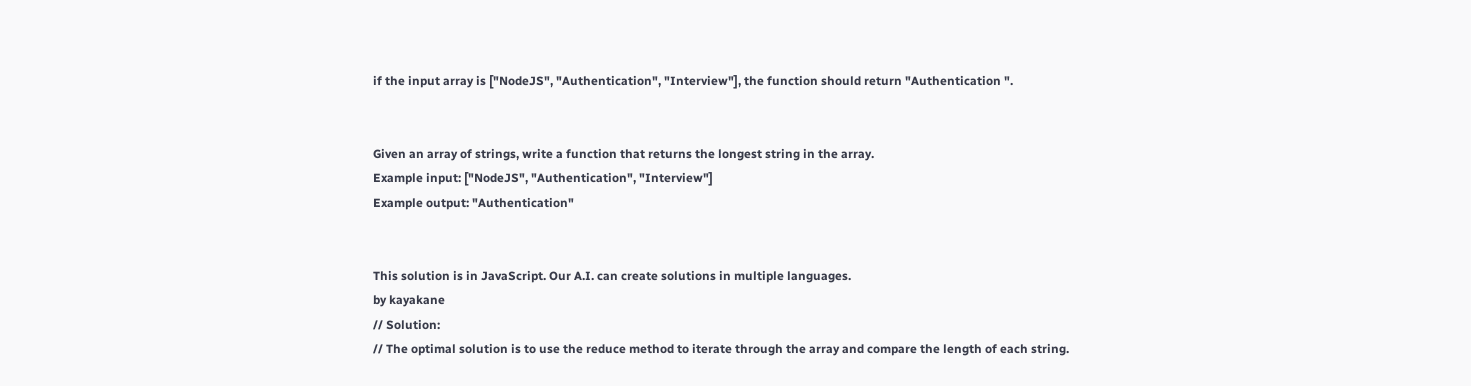if the input array is ["NodeJS", "Authentication", "Interview"], the function should return "Authentication ".


Given an array of strings, write a function that returns the longest string in the array.
Example input: ["NodeJS", "Authentication", "Interview"]
Example output: "Authentication"


This solution is in JavaScript. Our A.I. can create solutions in multiple languages.
by kayakane
// Solution:
// The optimal solution is to use the reduce method to iterate through the array and compare the length of each string.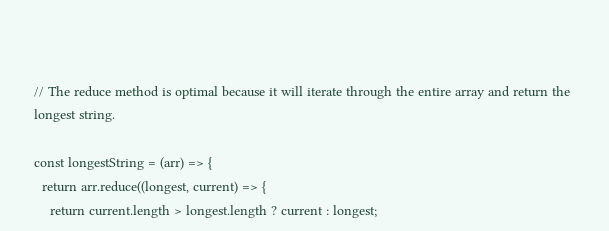// The reduce method is optimal because it will iterate through the entire array and return the longest string.

const longestString = (arr) => {
  return arr.reduce((longest, current) => {
    return current.length > longest.length ? current : longest;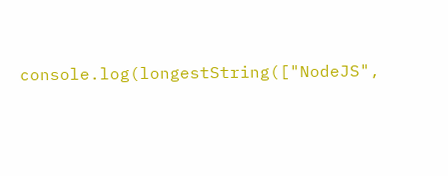console.log(longestString(["NodeJS",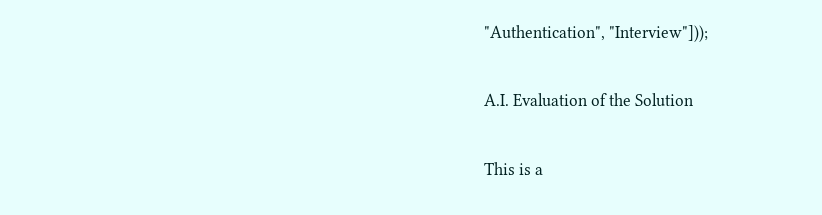"Authentication", "Interview"]));

A.I. Evaluation of the Solution

This is a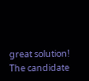great solution! The candidate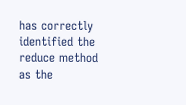has correctly identified the reduce method as the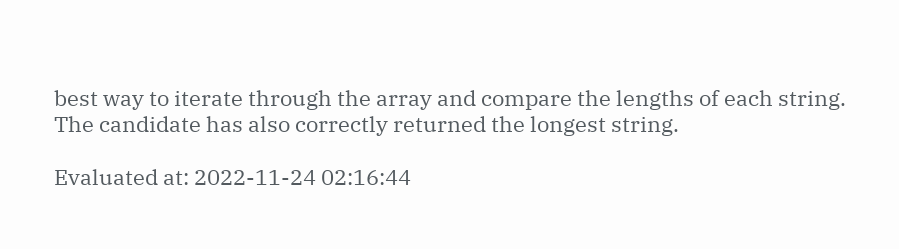best way to iterate through the array and compare the lengths of each string. The candidate has also correctly returned the longest string.

Evaluated at: 2022-11-24 02:16:44